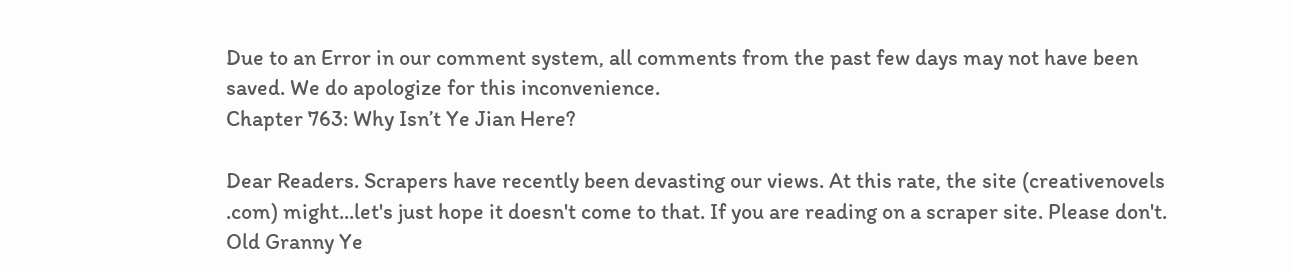Due to an Error in our comment system, all comments from the past few days may not have been saved. We do apologize for this inconvenience.
Chapter 763: Why Isn’t Ye Jian Here?

Dear Readers. Scrapers have recently been devasting our views. At this rate, the site (creativenovels .com) might...let's just hope it doesn't come to that. If you are reading on a scraper site. Please don't. Old Granny Ye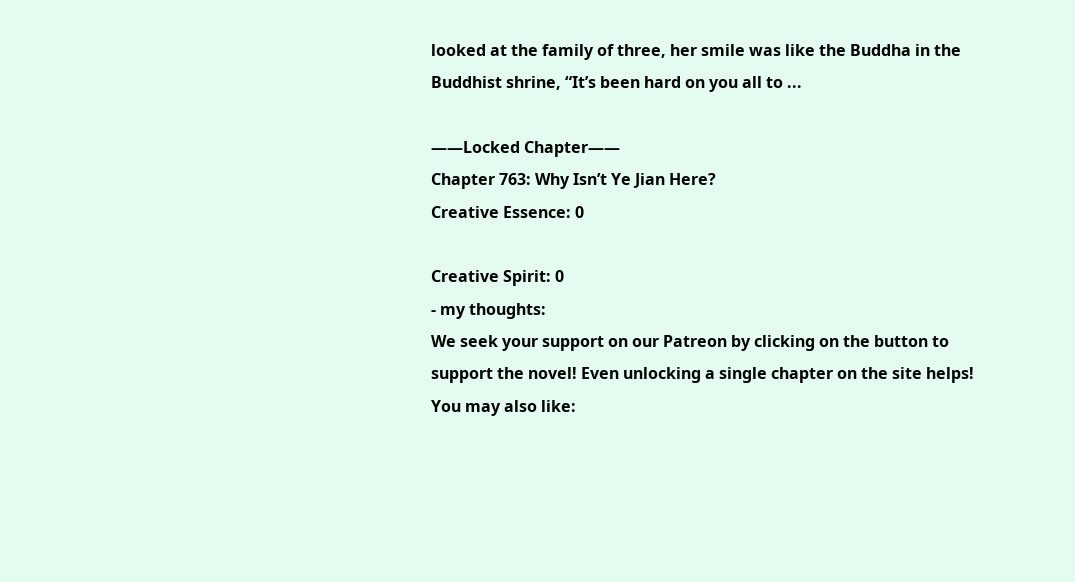looked at the family of three, her smile was like the Buddha in the Buddhist shrine, “It’s been hard on you all to ...

——Locked Chapter——
Chapter 763: Why Isn’t Ye Jian Here?
Creative Essence: 0

Creative Spirit: 0
- my thoughts:
We seek your support on our Patreon by clicking on the button to support the novel! Even unlocking a single chapter on the site helps!
You may also like: